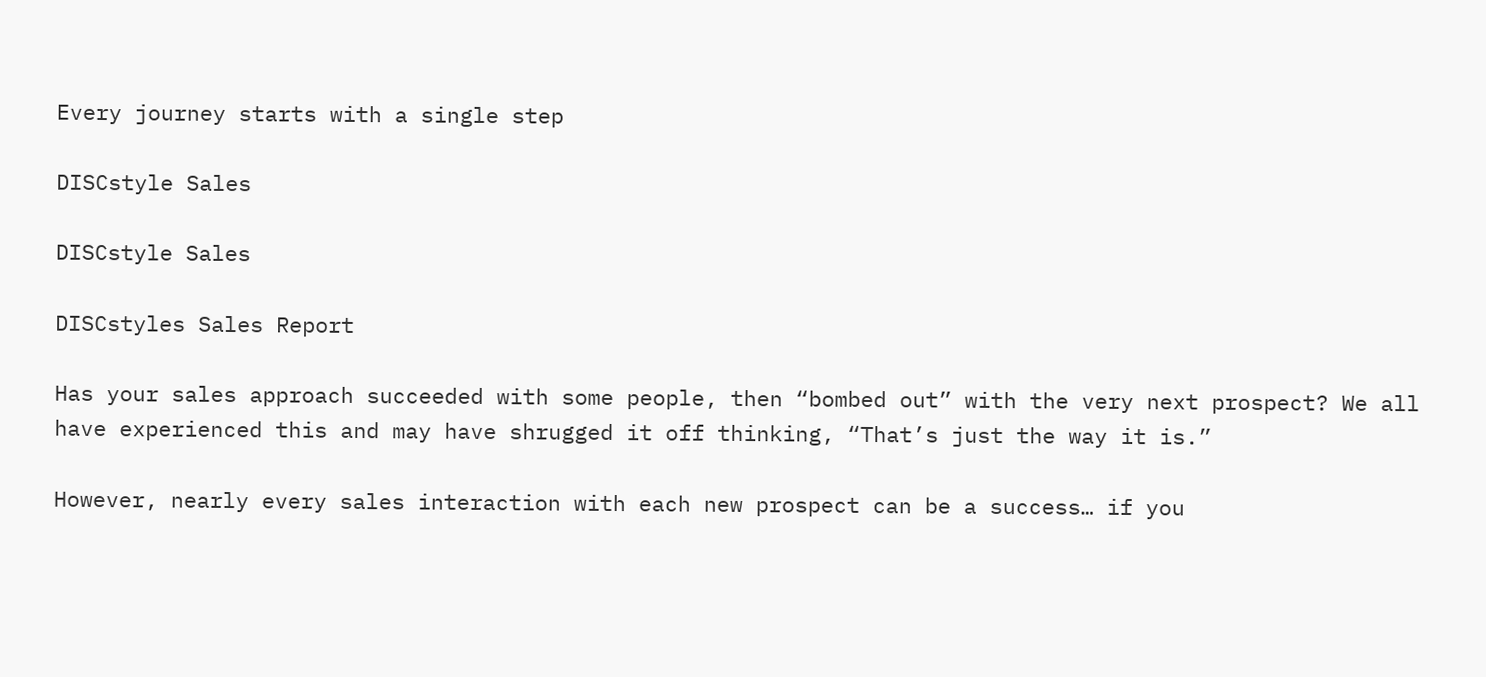Every journey starts with a single step

DISCstyle Sales

DISCstyle Sales

DISCstyles Sales Report

Has your sales approach succeeded with some people, then “bombed out” with the very next prospect? We all have experienced this and may have shrugged it off thinking, “That’s just the way it is.”

However, nearly every sales interaction with each new prospect can be a success… if you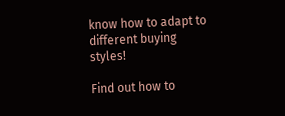know how to adapt to different buying styles!

Find out how to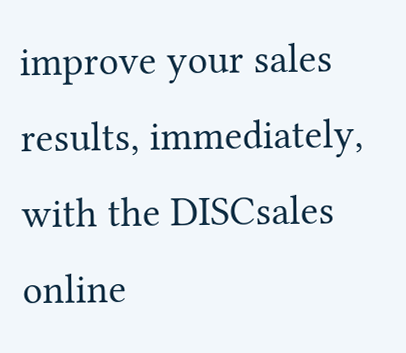improve your sales results, immediately, with the DISCsales online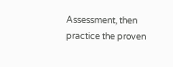Assessment, then practice the proven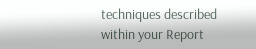techniques described within your Report